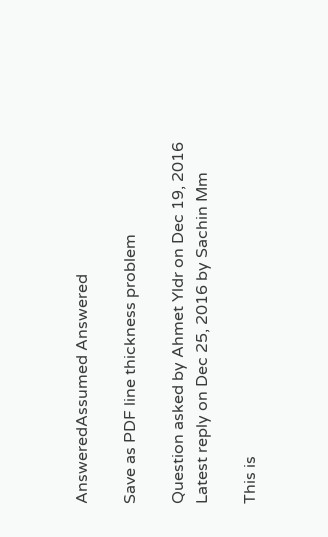AnsweredAssumed Answered

Save as PDF line thickness problem

Question asked by Ahmet Yldr on Dec 19, 2016
Latest reply on Dec 25, 2016 by Sachin Mm

This is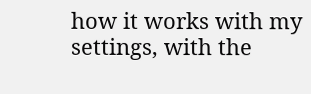how it works with my settings, with the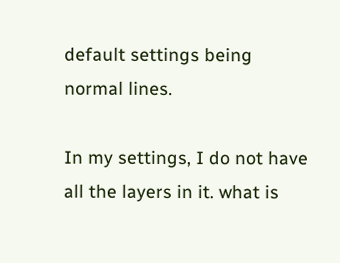default settings being normal lines.

In my settings, I do not have all the layers in it. what is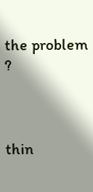the problem ?



thin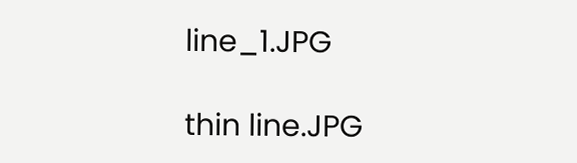line_1.JPG

thin line.JPG